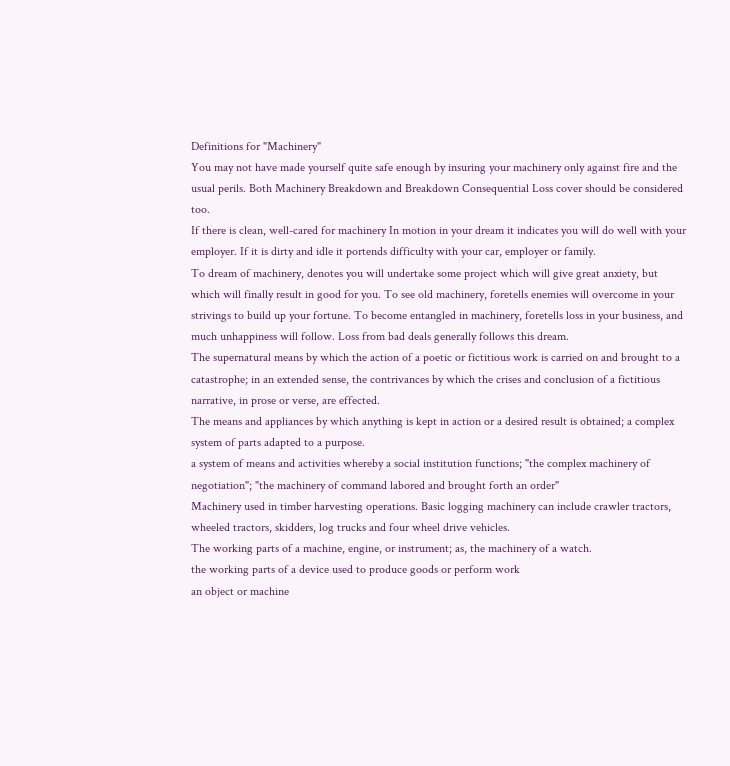Definitions for "Machinery"
You may not have made yourself quite safe enough by insuring your machinery only against fire and the usual perils. Both Machinery Breakdown and Breakdown Consequential Loss cover should be considered too.
If there is clean, well-cared for machinery In motion in your dream it indicates you will do well with your employer. If it is dirty and idle it portends difficulty with your car, employer or family.
To dream of machinery, denotes you will undertake some project which will give great anxiety, but which will finally result in good for you. To see old machinery, foretells enemies will overcome in your strivings to build up your fortune. To become entangled in machinery, foretells loss in your business, and much unhappiness will follow. Loss from bad deals generally follows this dream.
The supernatural means by which the action of a poetic or fictitious work is carried on and brought to a catastrophe; in an extended sense, the contrivances by which the crises and conclusion of a fictitious narrative, in prose or verse, are effected.
The means and appliances by which anything is kept in action or a desired result is obtained; a complex system of parts adapted to a purpose.
a system of means and activities whereby a social institution functions; "the complex machinery of negotiation"; "the machinery of command labored and brought forth an order"
Machinery used in timber harvesting operations. Basic logging machinery can include crawler tractors, wheeled tractors, skidders, log trucks and four wheel drive vehicles.
The working parts of a machine, engine, or instrument; as, the machinery of a watch.
the working parts of a device used to produce goods or perform work
an object or machine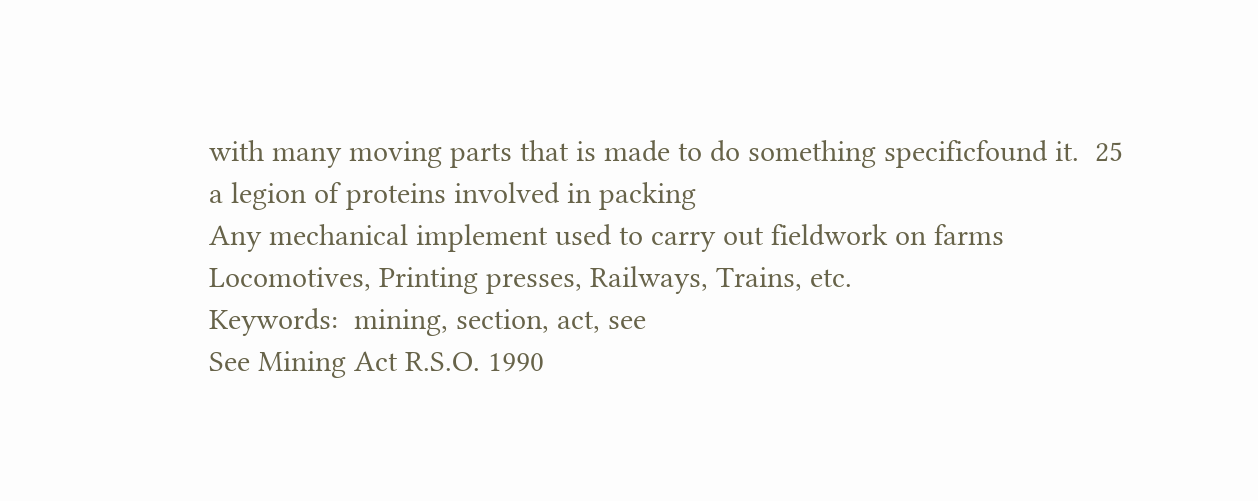with many moving parts that is made to do something specificfound it.  25
a legion of proteins involved in packing
Any mechanical implement used to carry out fieldwork on farms
Locomotives, Printing presses, Railways, Trains, etc.
Keywords:  mining, section, act, see
See Mining Act R.S.O. 1990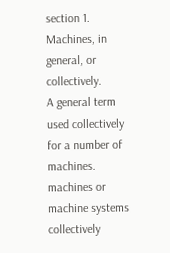section 1.
Machines, in general, or collectively.
A general term used collectively for a number of machines.
machines or machine systems collectively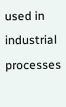used in industrial processes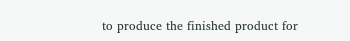to produce the finished product for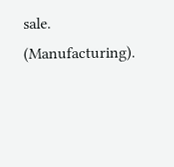sale. (Manufacturing).